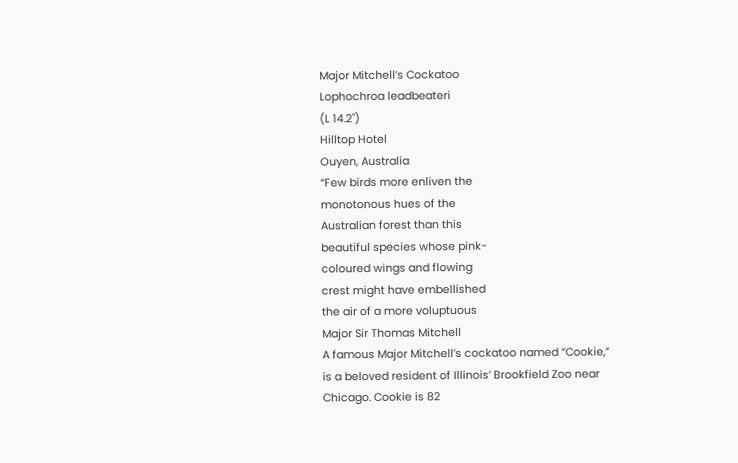Major Mitchell’s Cockatoo
Lophochroa leadbeateri
(L 14.2")
Hilltop Hotel
Ouyen, Australia
“Few birds more enliven the
monotonous hues of the
Australian forest than this
beautiful species whose pink-
coloured wings and flowing
crest might have embellished
the air of a more voluptuous
Major Sir Thomas Mitchell
A famous Major Mitchell’s cockatoo named “Cookie,”
is a beloved resident of Illinois’ Brookfield Zoo near
Chicago. Cookie is 82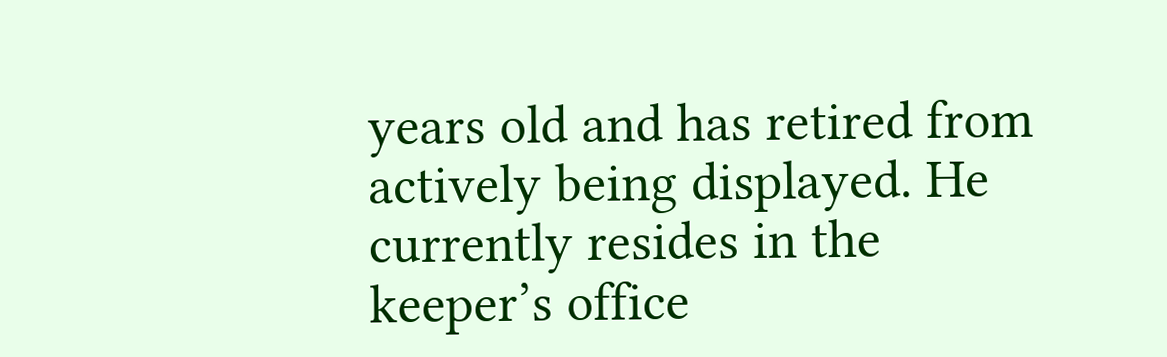years old and has retired from
actively being displayed. He currently resides in the
keeper’s office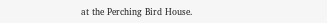at the Perching Bird House.